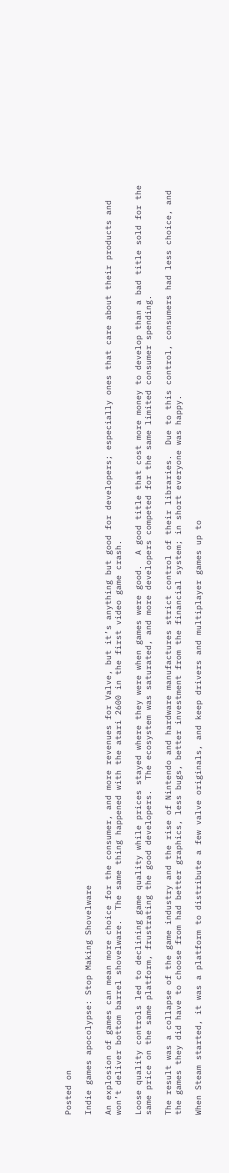Posted on

Indie games apocolypse: Stop Making Shovelware

An explosion of games can mean more choice for the consumer, and more revenues for Valve, but it’s anything but good for developers; especially ones that care about their products and won’t deliver bottom barrel shovelware.  The same thing happened with the atari 2600 in the first video game crash.

Loose quality controls led to declining game quality while prices stayed where they were when games were good.  A good title that cost more money to develop than a bad title sold for the same price on the same platform, frustrating the good developers.  The ecosystem was saturated, and more developers competed for the same limited consumer spending.

The result was a collapse of the game industry and the rise of Nintendo and hardware manufactures strict control of their libraries.  Due to this control, consumers had less choice, and the games they did have to choose from had better graphics, less bugs, better investment from the financial system; in short everyone was happy.

When Steam started, it was a platform to distribute a few valve originals, and keep drivers and multiplayer games up to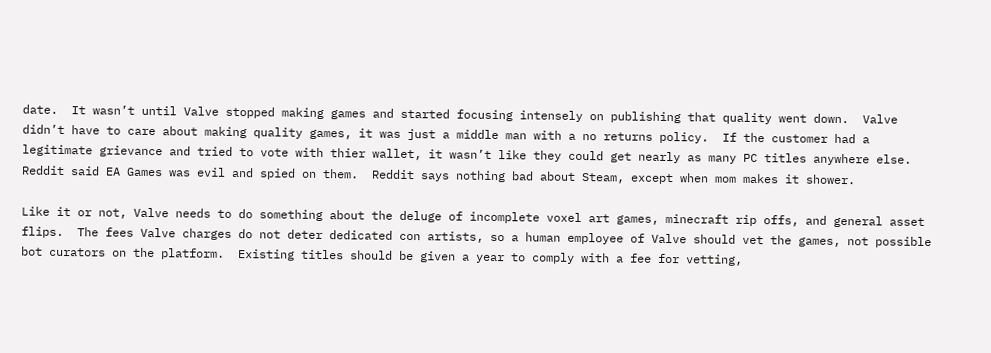date.  It wasn’t until Valve stopped making games and started focusing intensely on publishing that quality went down.  Valve didn’t have to care about making quality games, it was just a middle man with a no returns policy.  If the customer had a legitimate grievance and tried to vote with thier wallet, it wasn’t like they could get nearly as many PC titles anywhere else.  Reddit said EA Games was evil and spied on them.  Reddit says nothing bad about Steam, except when mom makes it shower.

Like it or not, Valve needs to do something about the deluge of incomplete voxel art games, minecraft rip offs, and general asset flips.  The fees Valve charges do not deter dedicated con artists, so a human employee of Valve should vet the games, not possible bot curators on the platform.  Existing titles should be given a year to comply with a fee for vetting,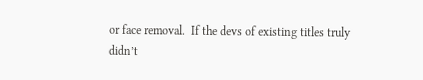or face removal.  If the devs of existing titles truly didn’t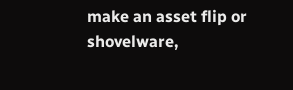make an asset flip or shovelware,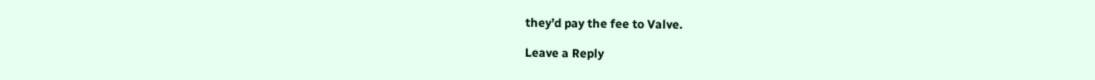they’d pay the fee to Valve.

Leave a Reply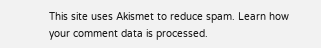This site uses Akismet to reduce spam. Learn how your comment data is processed.